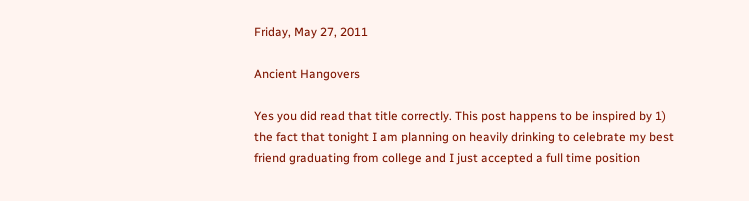Friday, May 27, 2011

Ancient Hangovers

Yes you did read that title correctly. This post happens to be inspired by 1) the fact that tonight I am planning on heavily drinking to celebrate my best friend graduating from college and I just accepted a full time position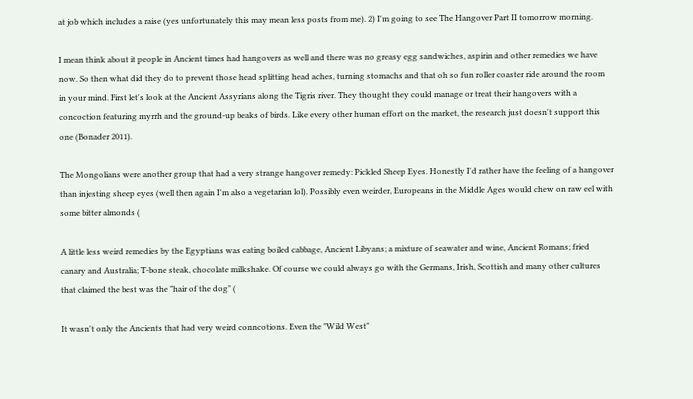at job which includes a raise (yes unfortunately this may mean less posts from me). 2) I'm going to see The Hangover Part II tomorrow morning.

I mean think about it people in Ancient times had hangovers as well and there was no greasy egg sandwiches, aspirin and other remedies we have now. So then what did they do to prevent those head splitting head aches, turning stomachs and that oh so fun roller coaster ride around the room in your mind. First let's look at the Ancient Assyrians along the Tigris river. They thought they could manage or treat their hangovers with a concoction featuring myrrh and the ground-up beaks of birds. Like every other human effort on the market, the research just doesn't support this one (Bonader 2011).

The Mongolians were another group that had a very strange hangover remedy: Pickled Sheep Eyes. Honestly I'd rather have the feeling of a hangover than injesting sheep eyes (well then again I'm also a vegetarian lol). Possibly even weirder, Europeans in the Middle Ages would chew on raw eel with some bitter almonds (

A little less weird remedies by the Egyptians was eating boiled cabbage, Ancient Libyans; a mixture of seawater and wine, Ancient Romans; fried canary and Australia; T-bone steak, chocolate milkshake. Of course we could always go with the Germans, Irish, Scottish and many other cultures that claimed the best was the "hair of the dog" (

It wasn't only the Ancients that had very weird conncotions. Even the "Wild West"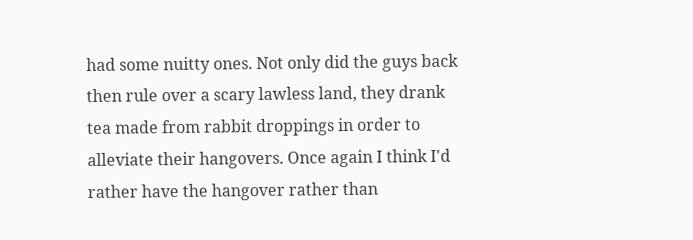had some nuitty ones. Not only did the guys back then rule over a scary lawless land, they drank tea made from rabbit droppings in order to alleviate their hangovers. Once again I think I'd rather have the hangover rather than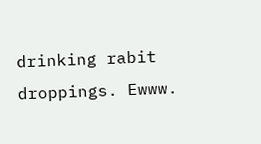drinking rabit droppings. Ewww.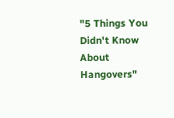"5 Things You Didn't Know About Hangovers"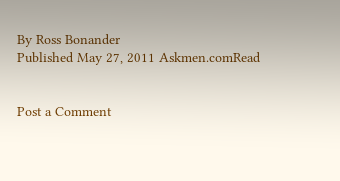By Ross Bonander
Published May 27, 2011 Askmen.comRead


Post a Comment